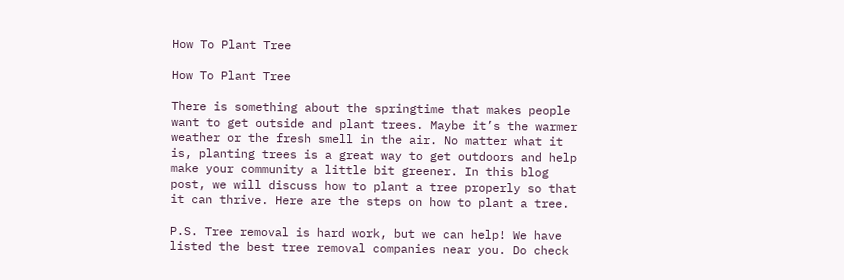How To Plant Tree

How To Plant Tree

There is something about the springtime that makes people want to get outside and plant trees. Maybe it’s the warmer weather or the fresh smell in the air. No matter what it is, planting trees is a great way to get outdoors and help make your community a little bit greener. In this blog post, we will discuss how to plant a tree properly so that it can thrive. Here are the steps on how to plant a tree.

P.S. Tree removal is hard work, but we can help! We have listed the best tree removal companies near you. Do check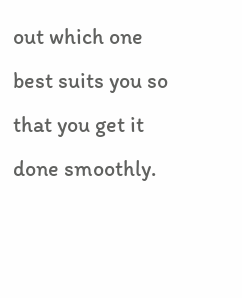out which one best suits you so that you get it done smoothly.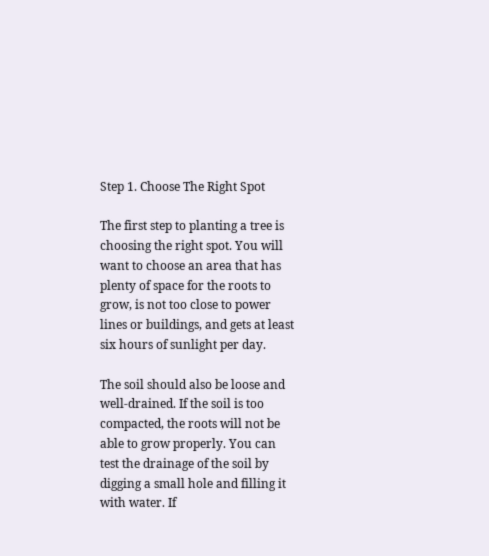Step 1. Choose The Right Spot

The first step to planting a tree is choosing the right spot. You will want to choose an area that has plenty of space for the roots to grow, is not too close to power lines or buildings, and gets at least six hours of sunlight per day.

The soil should also be loose and well-drained. If the soil is too compacted, the roots will not be able to grow properly. You can test the drainage of the soil by digging a small hole and filling it with water. If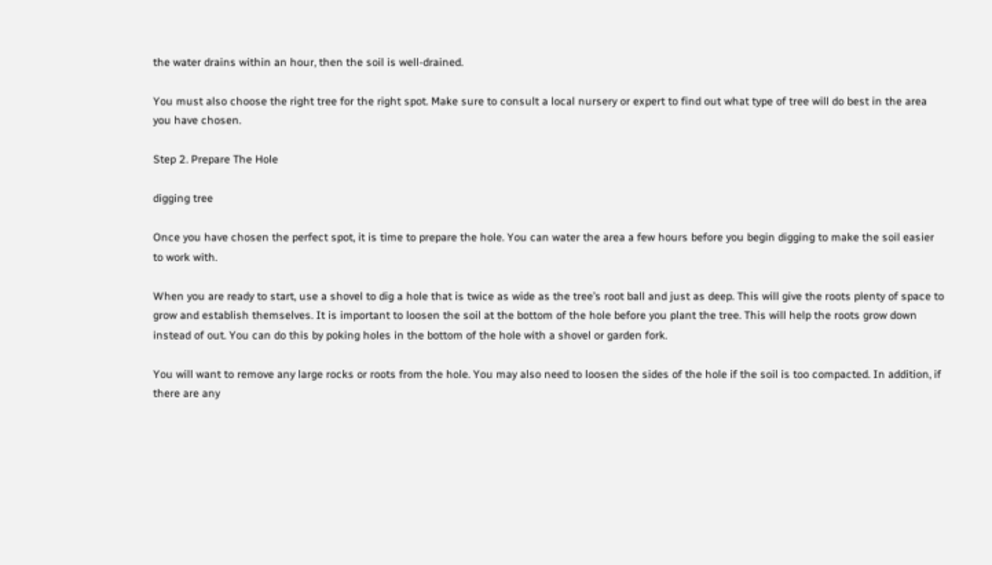the water drains within an hour, then the soil is well-drained.

You must also choose the right tree for the right spot. Make sure to consult a local nursery or expert to find out what type of tree will do best in the area you have chosen.

Step 2. Prepare The Hole

digging tree

Once you have chosen the perfect spot, it is time to prepare the hole. You can water the area a few hours before you begin digging to make the soil easier to work with.

When you are ready to start, use a shovel to dig a hole that is twice as wide as the tree’s root ball and just as deep. This will give the roots plenty of space to grow and establish themselves. It is important to loosen the soil at the bottom of the hole before you plant the tree. This will help the roots grow down instead of out. You can do this by poking holes in the bottom of the hole with a shovel or garden fork.

You will want to remove any large rocks or roots from the hole. You may also need to loosen the sides of the hole if the soil is too compacted. In addition, if there are any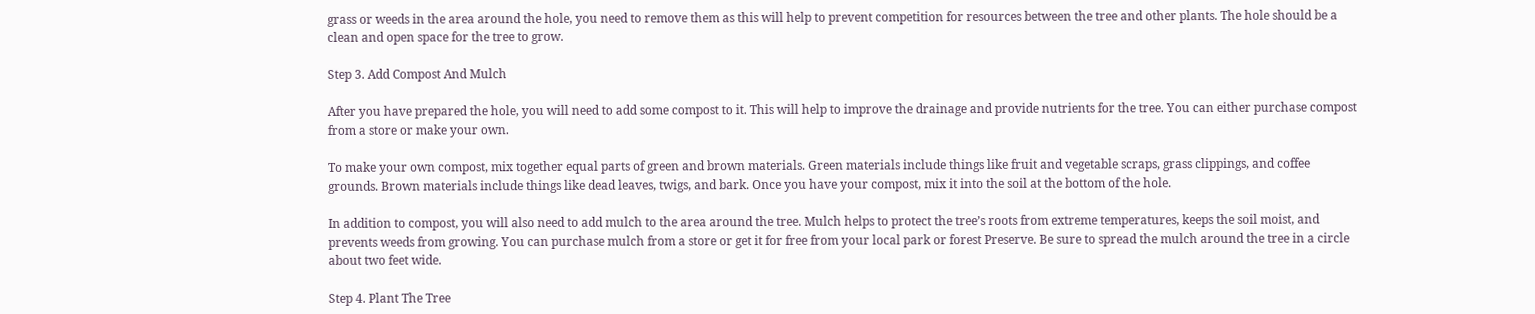grass or weeds in the area around the hole, you need to remove them as this will help to prevent competition for resources between the tree and other plants. The hole should be a clean and open space for the tree to grow.

Step 3. Add Compost And Mulch

After you have prepared the hole, you will need to add some compost to it. This will help to improve the drainage and provide nutrients for the tree. You can either purchase compost from a store or make your own.

To make your own compost, mix together equal parts of green and brown materials. Green materials include things like fruit and vegetable scraps, grass clippings, and coffee grounds. Brown materials include things like dead leaves, twigs, and bark. Once you have your compost, mix it into the soil at the bottom of the hole.

In addition to compost, you will also need to add mulch to the area around the tree. Mulch helps to protect the tree’s roots from extreme temperatures, keeps the soil moist, and prevents weeds from growing. You can purchase mulch from a store or get it for free from your local park or forest Preserve. Be sure to spread the mulch around the tree in a circle about two feet wide.

Step 4. Plant The Tree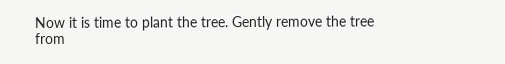Now it is time to plant the tree. Gently remove the tree from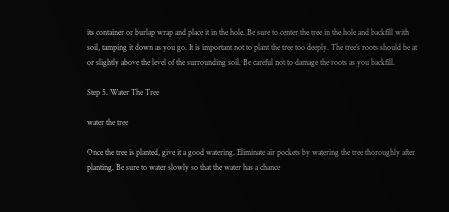its container or burlap wrap and place it in the hole. Be sure to center the tree in the hole and backfill with soil, tamping it down as you go. It is important not to plant the tree too deeply. The tree’s roots should be at or slightly above the level of the surrounding soil. Be careful not to damage the roots as you backfill.

Step 5. Water The Tree

water the tree

Once the tree is planted, give it a good watering. Eliminate air pockets by watering the tree thoroughly after planting. Be sure to water slowly so that the water has a chance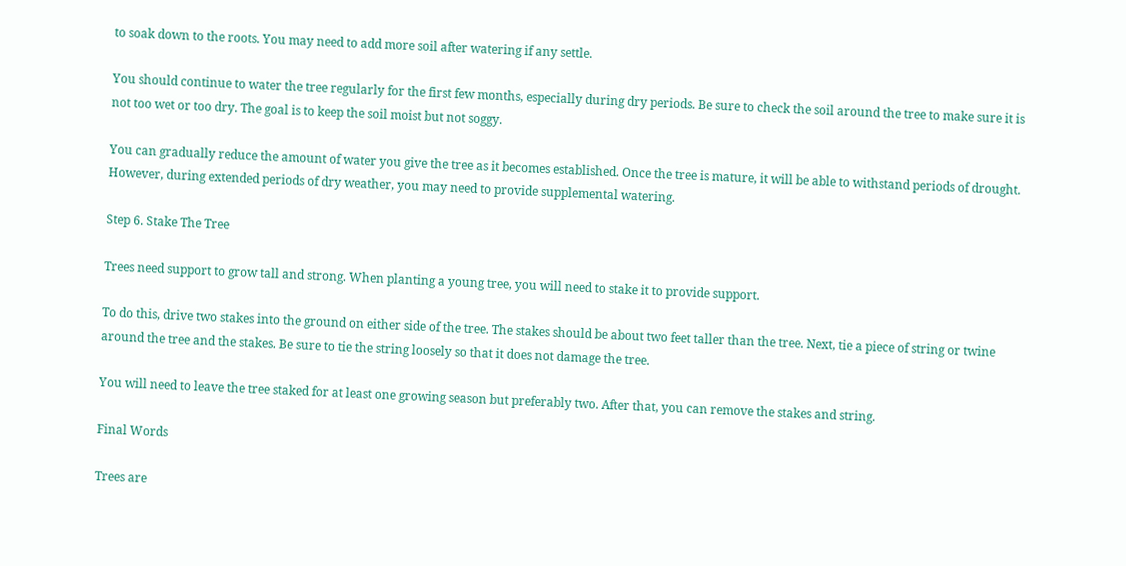to soak down to the roots. You may need to add more soil after watering if any settle.

You should continue to water the tree regularly for the first few months, especially during dry periods. Be sure to check the soil around the tree to make sure it is not too wet or too dry. The goal is to keep the soil moist but not soggy.

You can gradually reduce the amount of water you give the tree as it becomes established. Once the tree is mature, it will be able to withstand periods of drought. However, during extended periods of dry weather, you may need to provide supplemental watering.

Step 6. Stake The Tree

Trees need support to grow tall and strong. When planting a young tree, you will need to stake it to provide support.

To do this, drive two stakes into the ground on either side of the tree. The stakes should be about two feet taller than the tree. Next, tie a piece of string or twine around the tree and the stakes. Be sure to tie the string loosely so that it does not damage the tree.

You will need to leave the tree staked for at least one growing season but preferably two. After that, you can remove the stakes and string.

Final Words

Trees are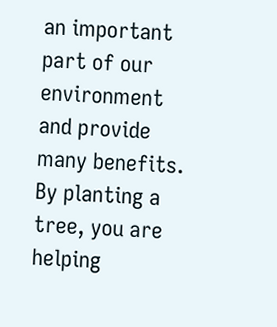an important part of our environment and provide many benefits. By planting a tree, you are helping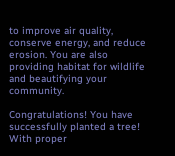to improve air quality, conserve energy, and reduce erosion. You are also providing habitat for wildlife and beautifying your community.

Congratulations! You have successfully planted a tree! With proper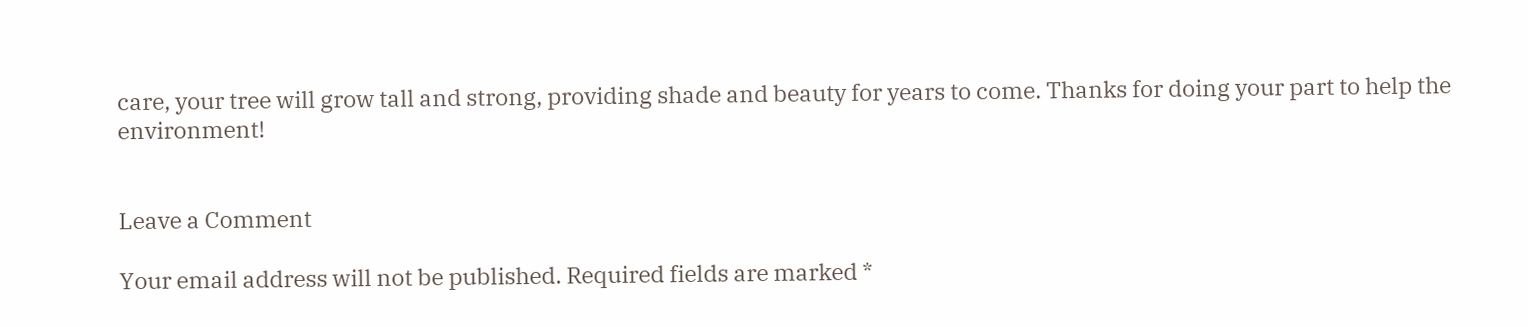care, your tree will grow tall and strong, providing shade and beauty for years to come. Thanks for doing your part to help the environment!


Leave a Comment

Your email address will not be published. Required fields are marked *